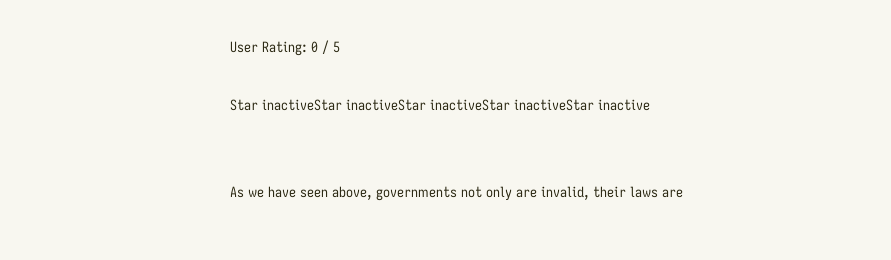User Rating: 0 / 5

Star inactiveStar inactiveStar inactiveStar inactiveStar inactive


As we have seen above, governments not only are invalid, their laws are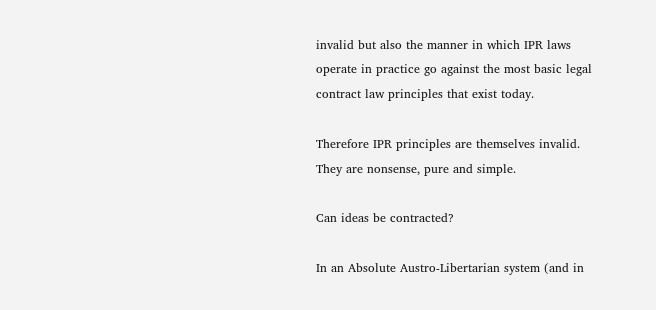invalid but also the manner in which IPR laws operate in practice go against the most basic legal contract law principles that exist today.

Therefore IPR principles are themselves invalid. They are nonsense, pure and simple.

Can ideas be contracted?

In an Absolute Austro-Libertarian system (and in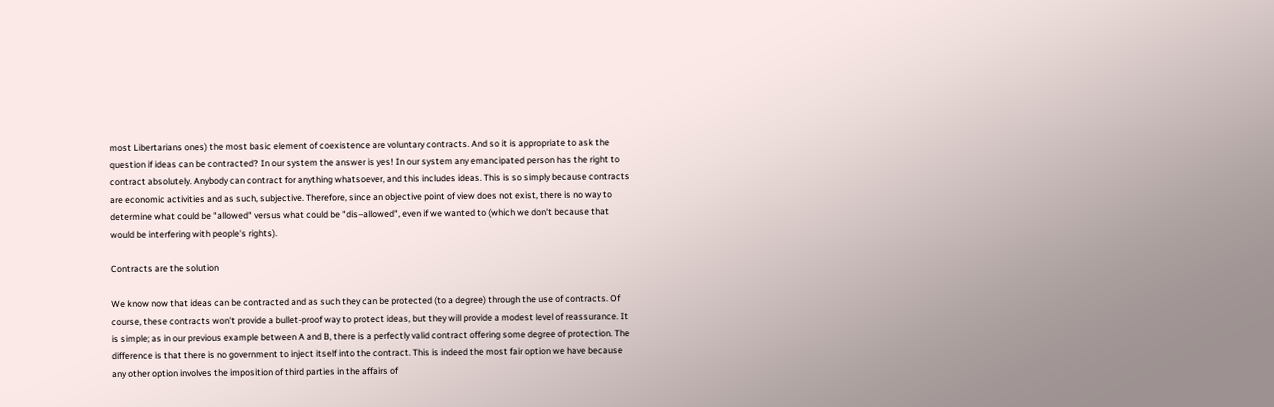most Libertarians ones) the most basic element of coexistence are voluntary contracts. And so it is appropriate to ask the question if ideas can be contracted? In our system the answer is yes! In our system any emancipated person has the right to contract absolutely. Anybody can contract for anything whatsoever, and this includes ideas. This is so simply because contracts are economic activities and as such, subjective. Therefore, since an objective point of view does not exist, there is no way to determine what could be "allowed" versus what could be "dis–allowed", even if we wanted to (which we don't because that would be interfering with people's rights).

Contracts are the solution

We know now that ideas can be contracted and as such they can be protected (to a degree) through the use of contracts. Of course, these contracts won't provide a bullet-proof way to protect ideas, but they will provide a modest level of reassurance. It is simple; as in our previous example between A and B, there is a perfectly valid contract offering some degree of protection. The difference is that there is no government to inject itself into the contract. This is indeed the most fair option we have because any other option involves the imposition of third parties in the affairs of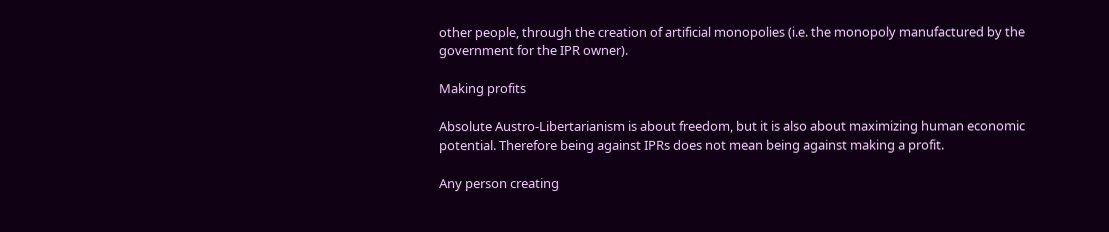other people, through the creation of artificial monopolies (i.e. the monopoly manufactured by the government for the IPR owner).

Making profits

Absolute Austro-Libertarianism is about freedom, but it is also about maximizing human economic potential. Therefore being against IPRs does not mean being against making a profit.

Any person creating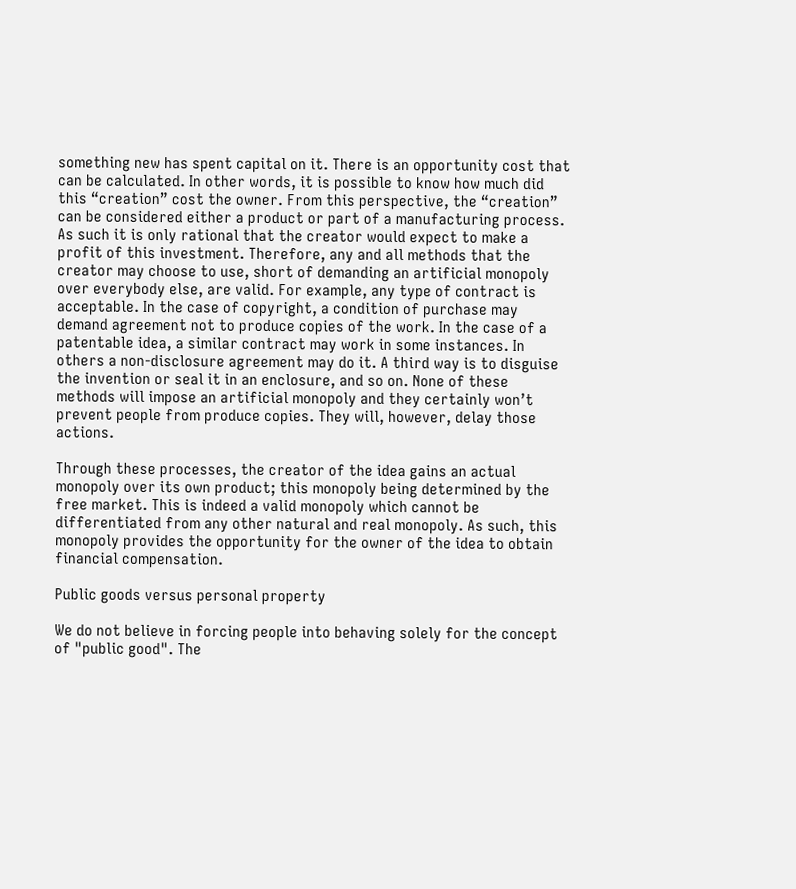something new has spent capital on it. There is an opportunity cost that can be calculated. In other words, it is possible to know how much did this “creation” cost the owner. From this perspective, the “creation” can be considered either a product or part of a manufacturing process. As such it is only rational that the creator would expect to make a profit of this investment. Therefore, any and all methods that the creator may choose to use, short of demanding an artificial monopoly over everybody else, are valid. For example, any type of contract is acceptable. In the case of copyright, a condition of purchase may demand agreement not to produce copies of the work. In the case of a patentable idea, a similar contract may work in some instances. In others a non-disclosure agreement may do it. A third way is to disguise the invention or seal it in an enclosure, and so on. None of these methods will impose an artificial monopoly and they certainly won’t prevent people from produce copies. They will, however, delay those actions.

Through these processes, the creator of the idea gains an actual monopoly over its own product; this monopoly being determined by the free market. This is indeed a valid monopoly which cannot be differentiated from any other natural and real monopoly. As such, this monopoly provides the opportunity for the owner of the idea to obtain financial compensation.

Public goods versus personal property

We do not believe in forcing people into behaving solely for the concept of "public good". The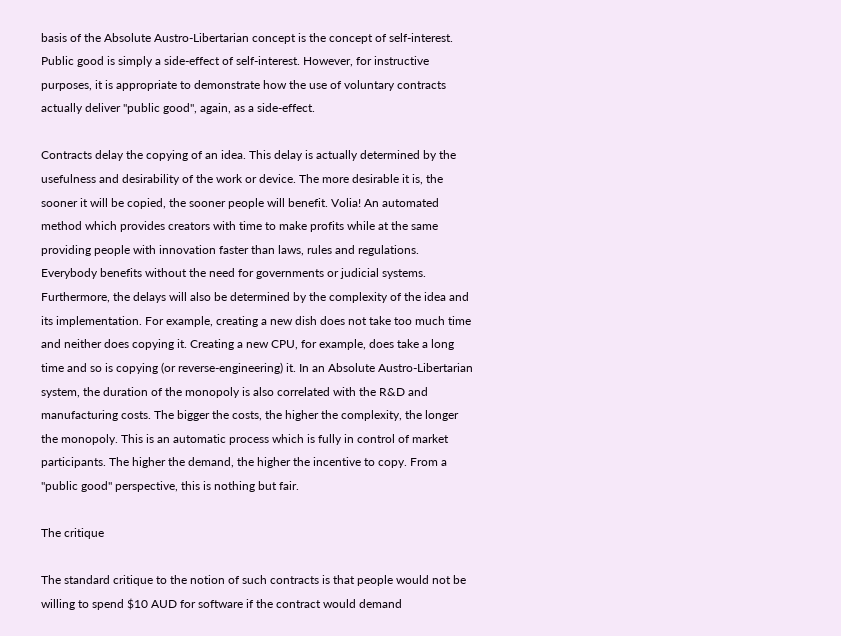basis of the Absolute Austro-Libertarian concept is the concept of self-interest. Public good is simply a side-effect of self-interest. However, for instructive purposes, it is appropriate to demonstrate how the use of voluntary contracts actually deliver "public good", again, as a side-effect.

Contracts delay the copying of an idea. This delay is actually determined by the usefulness and desirability of the work or device. The more desirable it is, the sooner it will be copied, the sooner people will benefit. Volia! An automated method which provides creators with time to make profits while at the same providing people with innovation faster than laws, rules and regulations. Everybody benefits without the need for governments or judicial systems. Furthermore, the delays will also be determined by the complexity of the idea and its implementation. For example, creating a new dish does not take too much time and neither does copying it. Creating a new CPU, for example, does take a long time and so is copying (or reverse-engineering) it. In an Absolute Austro-Libertarian system, the duration of the monopoly is also correlated with the R&D and manufacturing costs. The bigger the costs, the higher the complexity, the longer the monopoly. This is an automatic process which is fully in control of market participants. The higher the demand, the higher the incentive to copy. From a "public good" perspective, this is nothing but fair.

The critique

The standard critique to the notion of such contracts is that people would not be willing to spend $10 AUD for software if the contract would demand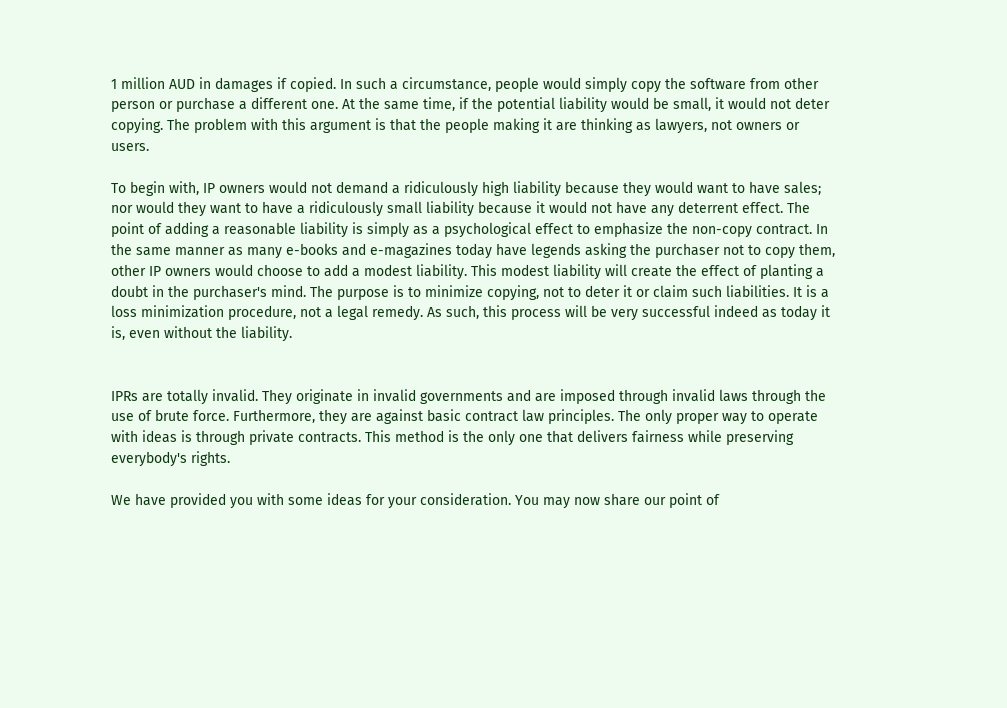1 million AUD in damages if copied. In such a circumstance, people would simply copy the software from other person or purchase a different one. At the same time, if the potential liability would be small, it would not deter copying. The problem with this argument is that the people making it are thinking as lawyers, not owners or users.

To begin with, IP owners would not demand a ridiculously high liability because they would want to have sales; nor would they want to have a ridiculously small liability because it would not have any deterrent effect. The point of adding a reasonable liability is simply as a psychological effect to emphasize the non-copy contract. In the same manner as many e-books and e-magazines today have legends asking the purchaser not to copy them, other IP owners would choose to add a modest liability. This modest liability will create the effect of planting a doubt in the purchaser's mind. The purpose is to minimize copying, not to deter it or claim such liabilities. It is a loss minimization procedure, not a legal remedy. As such, this process will be very successful indeed as today it is, even without the liability.


IPRs are totally invalid. They originate in invalid governments and are imposed through invalid laws through the use of brute force. Furthermore, they are against basic contract law principles. The only proper way to operate with ideas is through private contracts. This method is the only one that delivers fairness while preserving everybody's rights.

We have provided you with some ideas for your consideration. You may now share our point of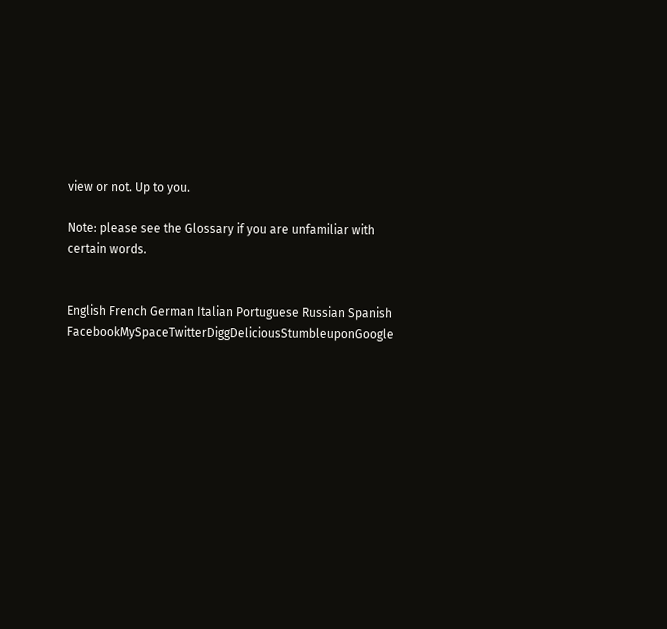view or not. Up to you.

Note: please see the Glossary if you are unfamiliar with certain words.


English French German Italian Portuguese Russian Spanish
FacebookMySpaceTwitterDiggDeliciousStumbleuponGoogle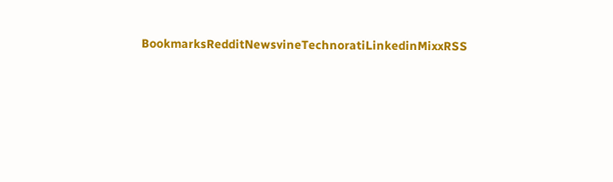BookmarksRedditNewsvineTechnoratiLinkedinMixxRSS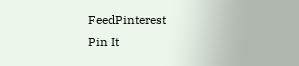FeedPinterest
Pin It